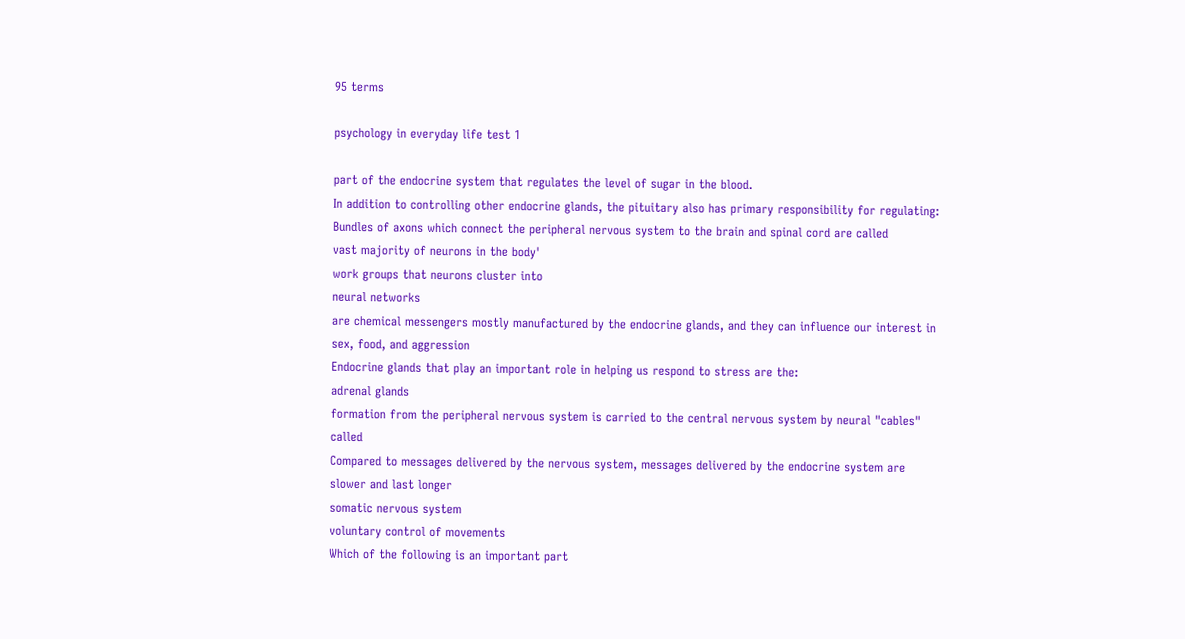95 terms

psychology in everyday life test 1

part of the endocrine system that regulates the level of sugar in the blood.
In addition to controlling other endocrine glands, the pituitary also has primary responsibility for regulating:
Bundles of axons which connect the peripheral nervous system to the brain and spinal cord are called
vast majority of neurons in the body'
work groups that neurons cluster into
neural networks
are chemical messengers mostly manufactured by the endocrine glands, and they can influence our interest in sex, food, and aggression
Endocrine glands that play an important role in helping us respond to stress are the:
adrenal glands
formation from the peripheral nervous system is carried to the central nervous system by neural "cables" called
Compared to messages delivered by the nervous system, messages delivered by the endocrine system are
slower and last longer
somatic nervous system
voluntary control of movements
Which of the following is an important part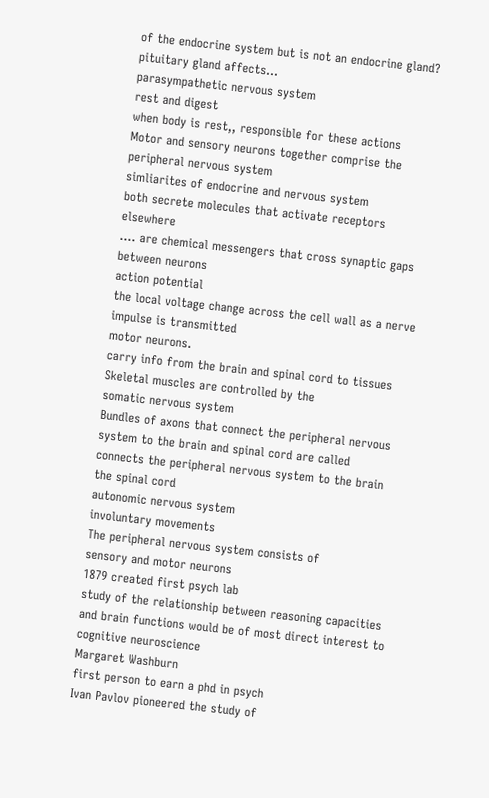of the endocrine system but is not an endocrine gland?
pituitary gland affects...
parasympathetic nervous system
rest and digest
when body is rest,, responsible for these actions
Motor and sensory neurons together comprise the
peripheral nervous system
simliarites of endocrine and nervous system
both secrete molecules that activate receptors elsewhere
.... are chemical messengers that cross synaptic gaps between neurons
action potential
the local voltage change across the cell wall as a nerve impulse is transmitted
motor neurons.
carry info from the brain and spinal cord to tissues
Skeletal muscles are controlled by the
somatic nervous system
Bundles of axons that connect the peripheral nervous system to the brain and spinal cord are called
connects the peripheral nervous system to the brain
the spinal cord
autonomic nervous system
involuntary movements
The peripheral nervous system consists of
sensory and motor neurons
1879 created first psych lab
study of the relationship between reasoning capacities and brain functions would be of most direct interest to
cognitive neuroscience
Margaret Washburn
first person to earn a phd in psych
Ivan Pavlov pioneered the study of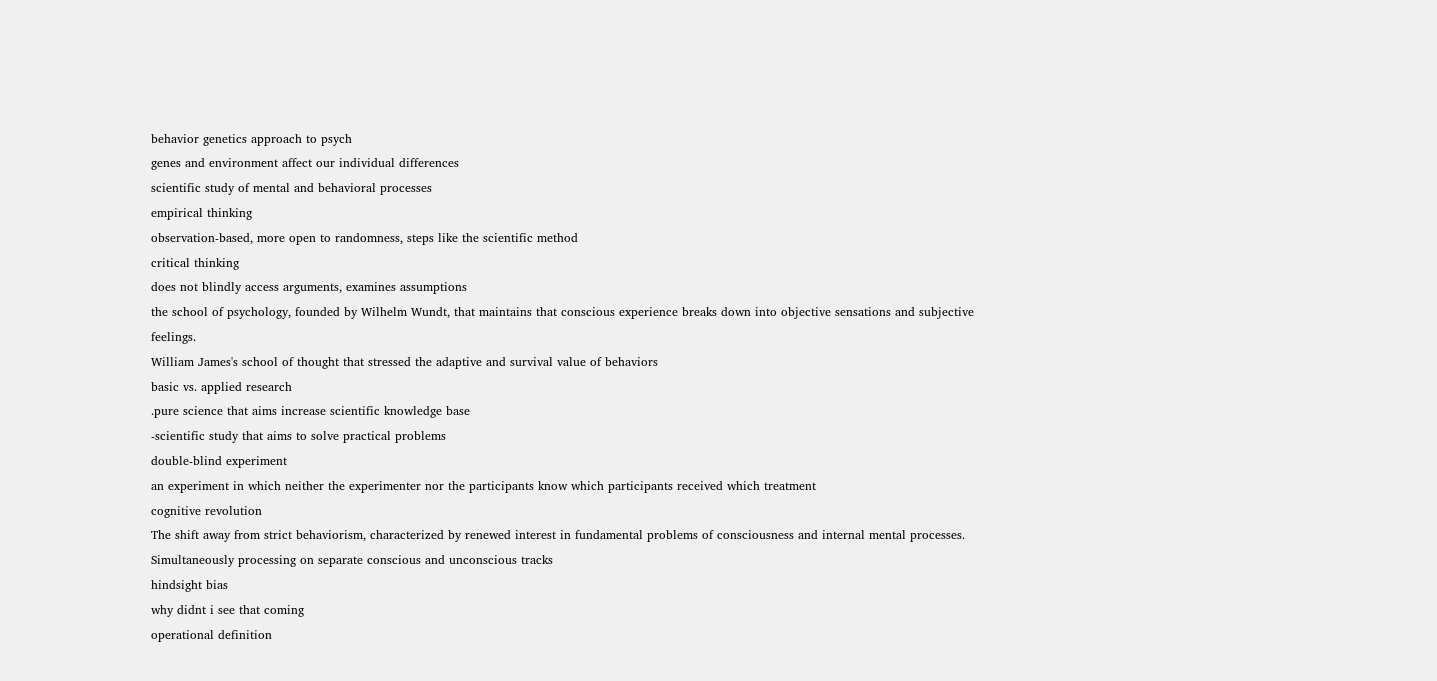behavior genetics approach to psych
genes and environment affect our individual differences
scientific study of mental and behavioral processes
empirical thinking
observation-based, more open to randomness, steps like the scientific method
critical thinking
does not blindly access arguments, examines assumptions
the school of psychology, founded by Wilhelm Wundt, that maintains that conscious experience breaks down into objective sensations and subjective feelings.
William James's school of thought that stressed the adaptive and survival value of behaviors
basic vs. applied research
.pure science that aims increase scientific knowledge base
-scientific study that aims to solve practical problems
double-blind experiment
an experiment in which neither the experimenter nor the participants know which participants received which treatment
cognitive revolution
The shift away from strict behaviorism, characterized by renewed interest in fundamental problems of consciousness and internal mental processes.
Simultaneously processing on separate conscious and unconscious tracks
hindsight bias
why didnt i see that coming
operational definition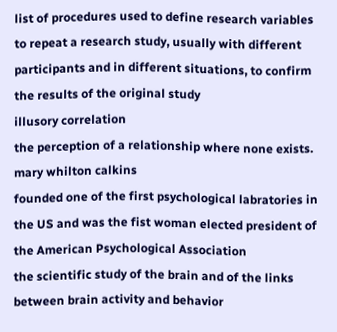list of procedures used to define research variables
to repeat a research study, usually with different participants and in different situations, to confirm the results of the original study
illusory correlation
the perception of a relationship where none exists.
mary whilton calkins
founded one of the first psychological labratories in the US and was the fist woman elected president of the American Psychological Association
the scientific study of the brain and of the links between brain activity and behavior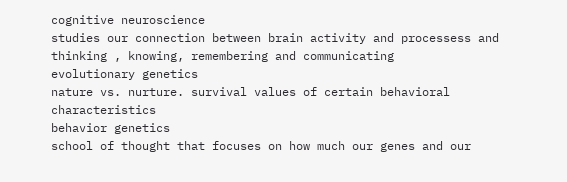cognitive neuroscience
studies our connection between brain activity and processess and thinking , knowing, remembering and communicating
evolutionary genetics
nature vs. nurture. survival values of certain behavioral characteristics
behavior genetics
school of thought that focuses on how much our genes and our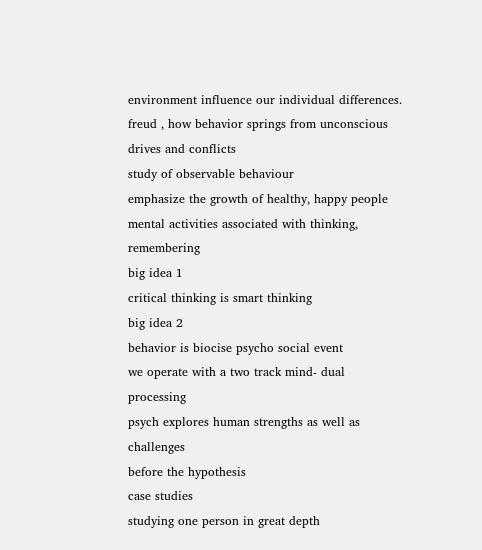environment influence our individual differences.
freud , how behavior springs from unconscious drives and conflicts
study of observable behaviour
emphasize the growth of healthy, happy people
mental activities associated with thinking, remembering
big idea 1
critical thinking is smart thinking
big idea 2
behavior is biocise psycho social event
we operate with a two track mind- dual processing
psych explores human strengths as well as challenges
before the hypothesis
case studies
studying one person in great depth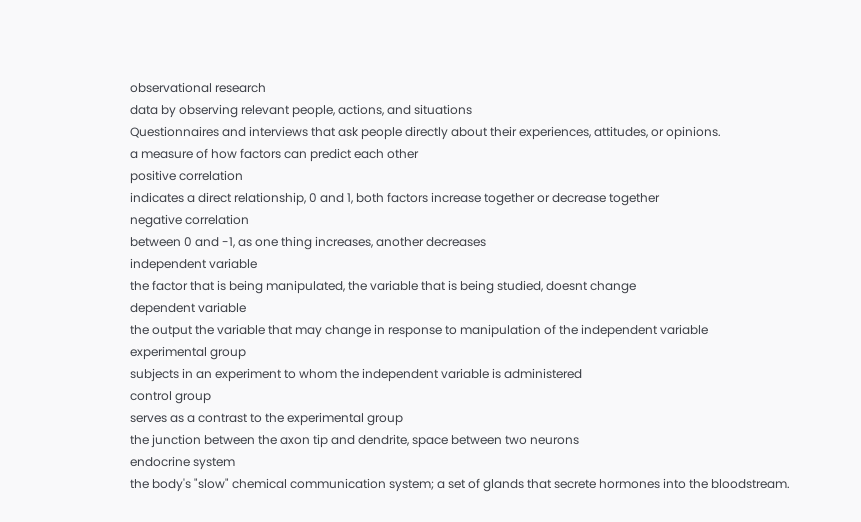observational research
data by observing relevant people, actions, and situations
Questionnaires and interviews that ask people directly about their experiences, attitudes, or opinions.
a measure of how factors can predict each other
positive correlation
indicates a direct relationship, 0 and 1, both factors increase together or decrease together
negative correlation
between 0 and -1, as one thing increases, another decreases
independent variable
the factor that is being manipulated, the variable that is being studied, doesnt change
dependent variable
the output the variable that may change in response to manipulation of the independent variable
experimental group
subjects in an experiment to whom the independent variable is administered
control group
serves as a contrast to the experimental group
the junction between the axon tip and dendrite, space between two neurons
endocrine system
the body's "slow" chemical communication system; a set of glands that secrete hormones into the bloodstream.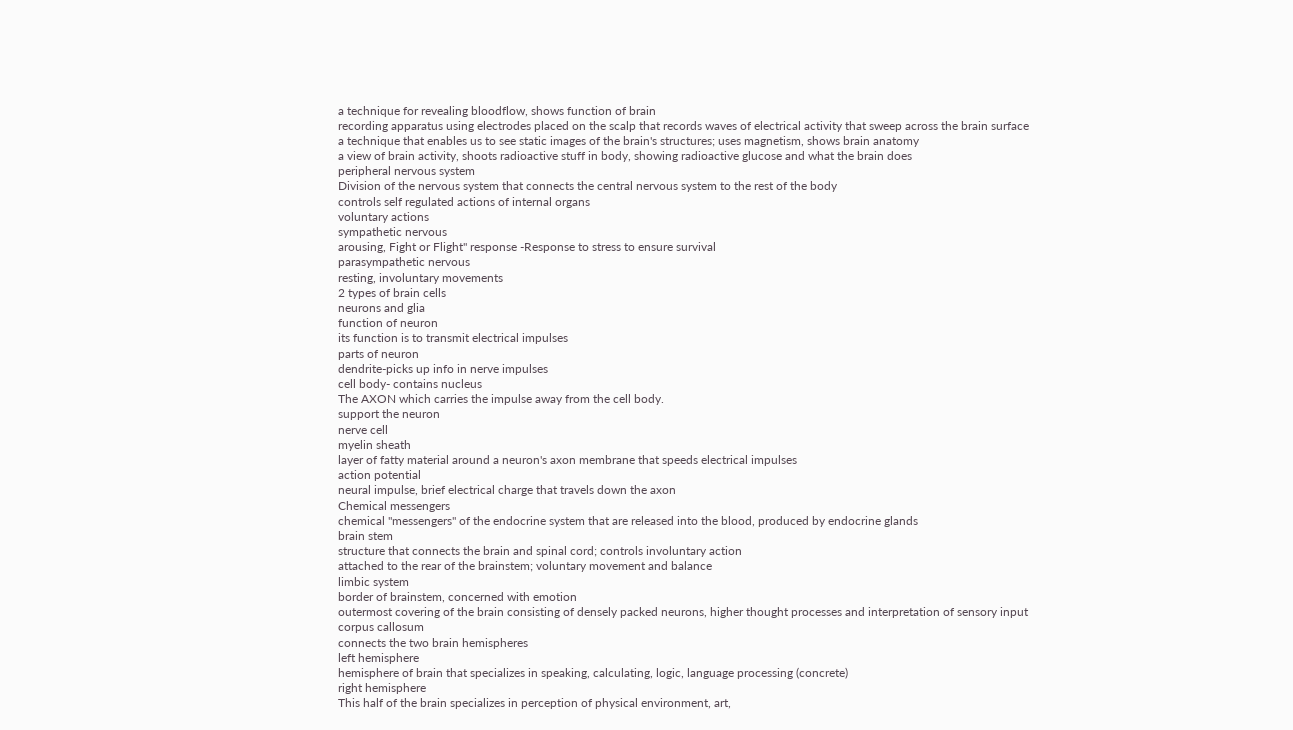a technique for revealing bloodflow, shows function of brain
recording apparatus using electrodes placed on the scalp that records waves of electrical activity that sweep across the brain surface
a technique that enables us to see static images of the brain's structures; uses magnetism, shows brain anatomy
a view of brain activity, shoots radioactive stuff in body, showing radioactive glucose and what the brain does
peripheral nervous system
Division of the nervous system that connects the central nervous system to the rest of the body
controls self regulated actions of internal organs
voluntary actions
sympathetic nervous
arousing, Fight or Flight" response -Response to stress to ensure survival
parasympathetic nervous
resting, involuntary movements
2 types of brain cells
neurons and glia
function of neuron
its function is to transmit electrical impulses
parts of neuron
dendrite-picks up info in nerve impulses
cell body- contains nucleus
The AXON which carries the impulse away from the cell body.
support the neuron
nerve cell
myelin sheath
layer of fatty material around a neuron's axon membrane that speeds electrical impulses
action potential
neural impulse, brief electrical charge that travels down the axon
Chemical messengers
chemical "messengers" of the endocrine system that are released into the blood, produced by endocrine glands
brain stem
structure that connects the brain and spinal cord; controls involuntary action
attached to the rear of the brainstem; voluntary movement and balance
limbic system
border of brainstem, concerned with emotion
outermost covering of the brain consisting of densely packed neurons, higher thought processes and interpretation of sensory input
corpus callosum
connects the two brain hemispheres
left hemisphere
hemisphere of brain that specializes in speaking, calculating, logic, language processing (concrete)
right hemisphere
This half of the brain specializes in perception of physical environment, art,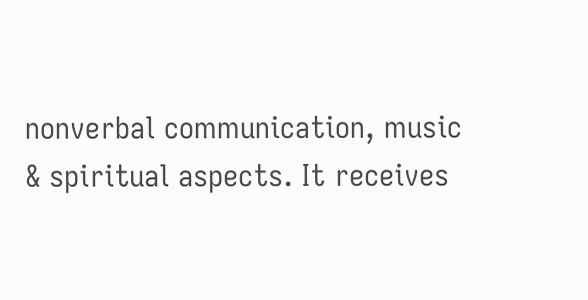nonverbal communication, music & spiritual aspects. It receives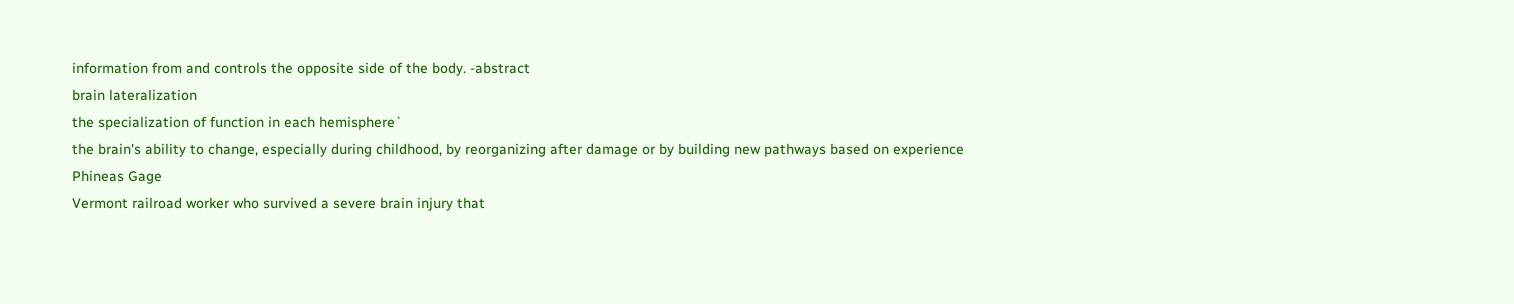information from and controls the opposite side of the body. -abstract
brain lateralization
the specialization of function in each hemisphere`
the brain's ability to change, especially during childhood, by reorganizing after damage or by building new pathways based on experience
Phineas Gage
Vermont railroad worker who survived a severe brain injury that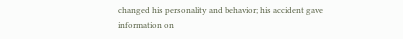changed his personality and behavior; his accident gave information on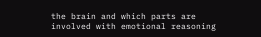the brain and which parts are involved with emotional reasoning